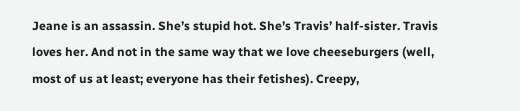Jeane is an assassin. She’s stupid hot. She’s Travis’ half-sister. Travis loves her. And not in the same way that we love cheeseburgers (well, most of us at least; everyone has their fetishes). Creepy,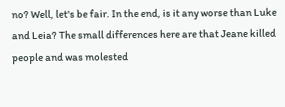no? Well, let's be fair. In the end, is it any worse than Luke and Leia? The small differences here are that Jeane killed people and was molested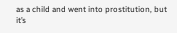as a child and went into prostitution, but it’s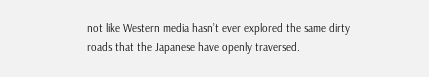not like Western media hasn’t ever explored the same dirty roads that the Japanese have openly traversed.